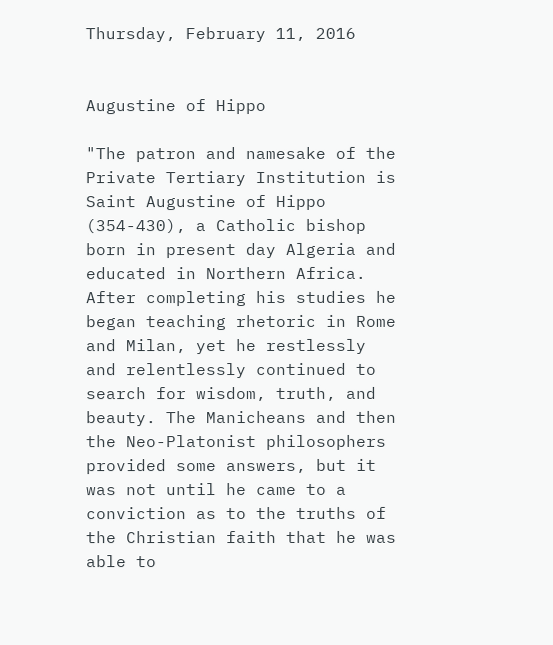Thursday, February 11, 2016


Augustine of Hippo

"The patron and namesake of the Private Tertiary Institution is Saint Augustine of Hippo (354-430), a Catholic bishop born in present day Algeria and educated in Northern Africa. After completing his studies he began teaching rhetoric in Rome and Milan, yet he restlessly and relentlessly continued to search for wisdom, truth, and beauty. The Manicheans and then the Neo-Platonist philosophers provided some answers, but it was not until he came to a conviction as to the truths of the Christian faith that he was able to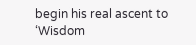begin his real ascent to ‘Wisdom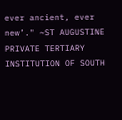ever ancient, ever new’." ~ST AUGUSTINE PRIVATE TERTIARY INSTITUTION OF SOUTH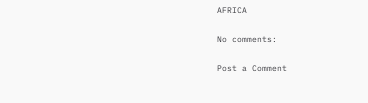AFRICA

No comments:

Post a Comment